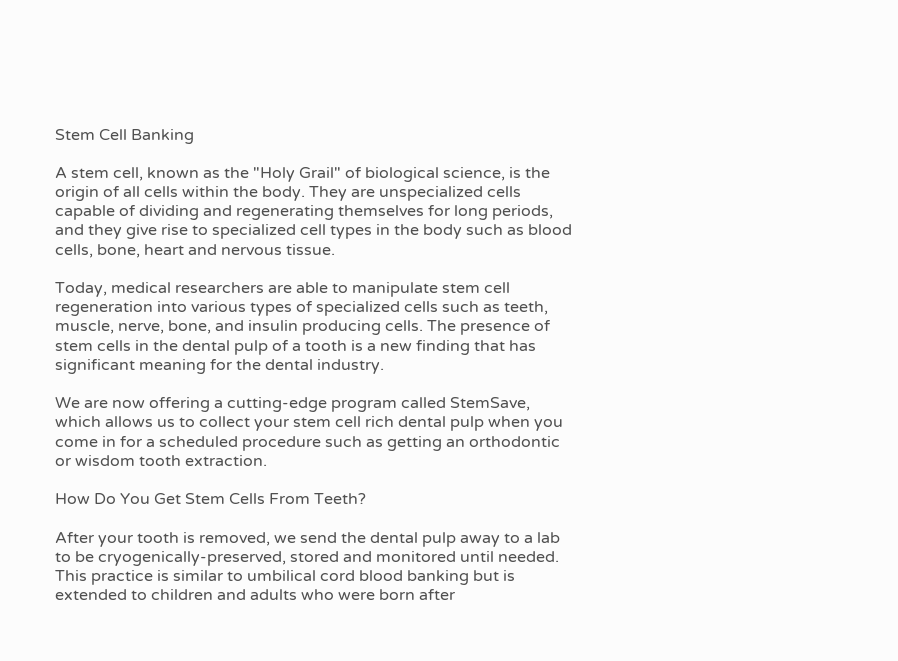Stem Cell Banking

A stem cell, known as the "Holy Grail" of biological science, is the origin of all cells within the body. They are unspecialized cells capable of dividing and regenerating themselves for long periods, and they give rise to specialized cell types in the body such as blood cells, bone, heart and nervous tissue.

Today, medical researchers are able to manipulate stem cell regeneration into various types of specialized cells such as teeth, muscle, nerve, bone, and insulin producing cells. The presence of stem cells in the dental pulp of a tooth is a new finding that has significant meaning for the dental industry.

We are now offering a cutting-edge program called StemSave, which allows us to collect your stem cell rich dental pulp when you come in for a scheduled procedure such as getting an orthodontic or wisdom tooth extraction.

How Do You Get Stem Cells From Teeth?

After your tooth is removed, we send the dental pulp away to a lab to be cryogenically-preserved, stored and monitored until needed. This practice is similar to umbilical cord blood banking but is extended to children and adults who were born after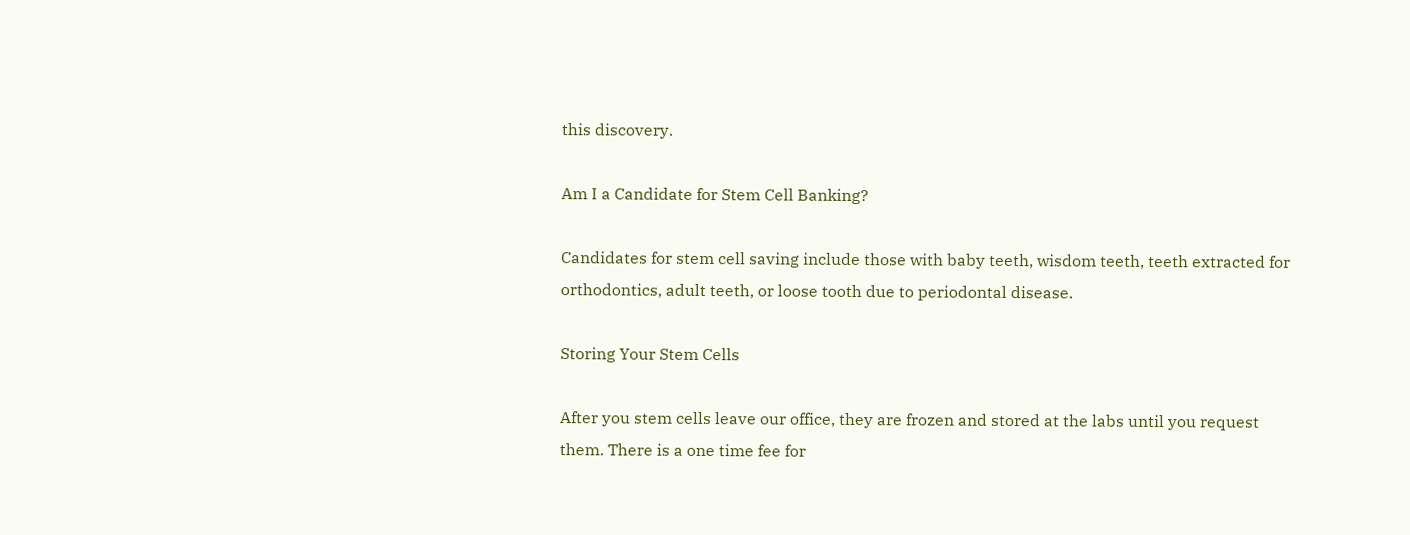this discovery.

Am I a Candidate for Stem Cell Banking?

Candidates for stem cell saving include those with baby teeth, wisdom teeth, teeth extracted for orthodontics, adult teeth, or loose tooth due to periodontal disease.

Storing Your Stem Cells

After you stem cells leave our office, they are frozen and stored at the labs until you request them. There is a one time fee for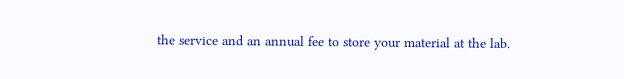the service and an annual fee to store your material at the lab.